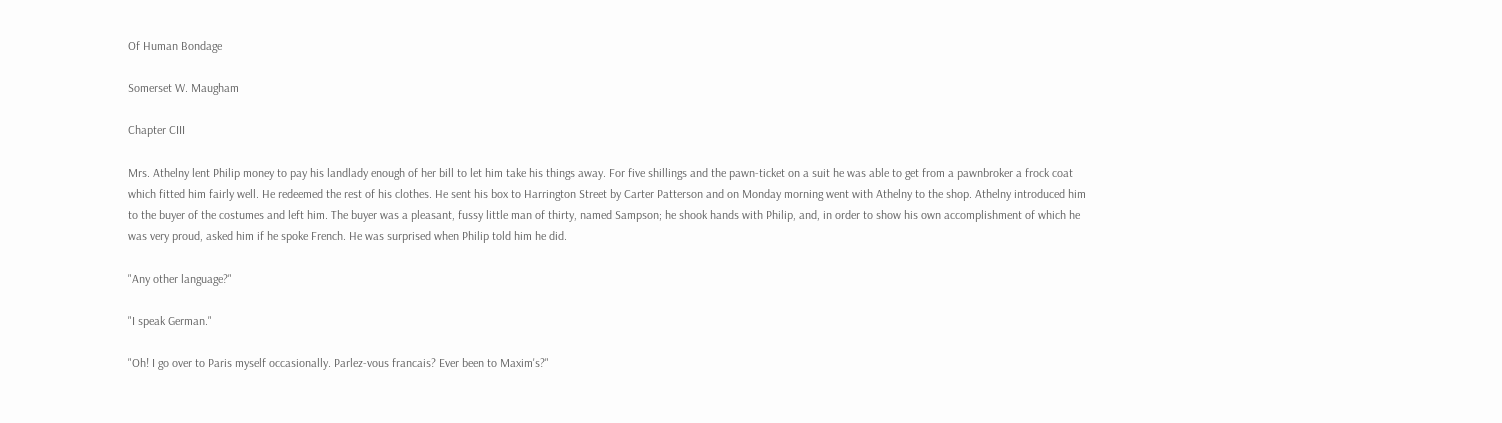Of Human Bondage

Somerset W. Maugham

Chapter CIII

Mrs. Athelny lent Philip money to pay his landlady enough of her bill to let him take his things away. For five shillings and the pawn-ticket on a suit he was able to get from a pawnbroker a frock coat which fitted him fairly well. He redeemed the rest of his clothes. He sent his box to Harrington Street by Carter Patterson and on Monday morning went with Athelny to the shop. Athelny introduced him to the buyer of the costumes and left him. The buyer was a pleasant, fussy little man of thirty, named Sampson; he shook hands with Philip, and, in order to show his own accomplishment of which he was very proud, asked him if he spoke French. He was surprised when Philip told him he did.

"Any other language?"

"I speak German."

"Oh! I go over to Paris myself occasionally. Parlez-vous francais? Ever been to Maxim's?"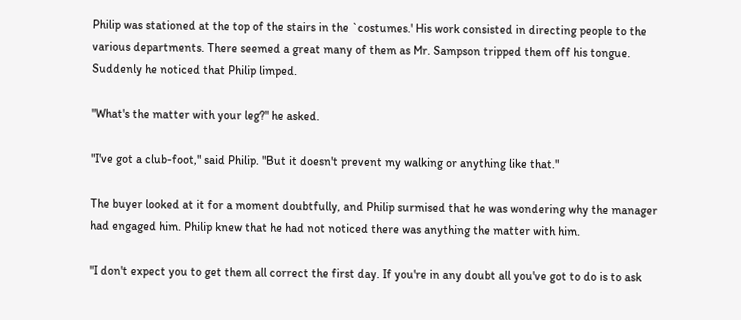Philip was stationed at the top of the stairs in the `costumes.' His work consisted in directing people to the various departments. There seemed a great many of them as Mr. Sampson tripped them off his tongue. Suddenly he noticed that Philip limped.

"What's the matter with your leg?" he asked.

"I've got a club-foot," said Philip. "But it doesn't prevent my walking or anything like that."

The buyer looked at it for a moment doubtfully, and Philip surmised that he was wondering why the manager had engaged him. Philip knew that he had not noticed there was anything the matter with him.

"I don't expect you to get them all correct the first day. If you're in any doubt all you've got to do is to ask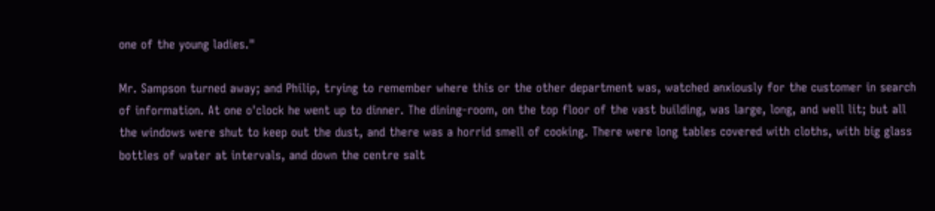one of the young ladies."

Mr. Sampson turned away; and Philip, trying to remember where this or the other department was, watched anxiously for the customer in search of information. At one o'clock he went up to dinner. The dining-room, on the top floor of the vast building, was large, long, and well lit; but all the windows were shut to keep out the dust, and there was a horrid smell of cooking. There were long tables covered with cloths, with big glass bottles of water at intervals, and down the centre salt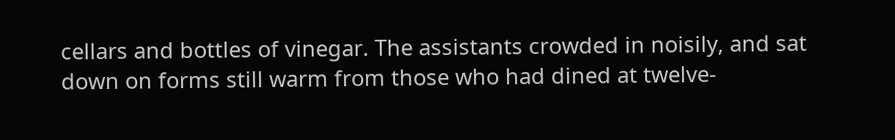cellars and bottles of vinegar. The assistants crowded in noisily, and sat down on forms still warm from those who had dined at twelve-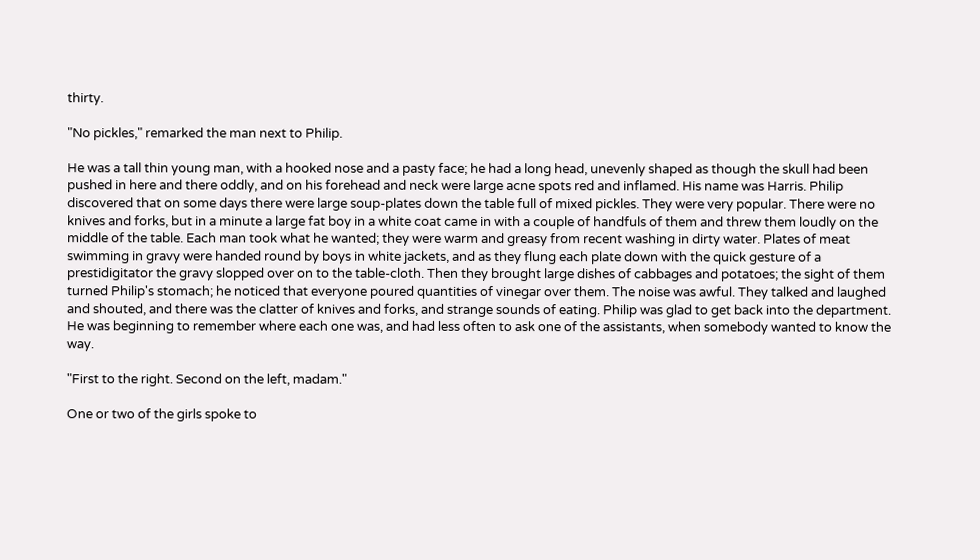thirty.

"No pickles," remarked the man next to Philip.

He was a tall thin young man, with a hooked nose and a pasty face; he had a long head, unevenly shaped as though the skull had been pushed in here and there oddly, and on his forehead and neck were large acne spots red and inflamed. His name was Harris. Philip discovered that on some days there were large soup-plates down the table full of mixed pickles. They were very popular. There were no knives and forks, but in a minute a large fat boy in a white coat came in with a couple of handfuls of them and threw them loudly on the middle of the table. Each man took what he wanted; they were warm and greasy from recent washing in dirty water. Plates of meat swimming in gravy were handed round by boys in white jackets, and as they flung each plate down with the quick gesture of a prestidigitator the gravy slopped over on to the table-cloth. Then they brought large dishes of cabbages and potatoes; the sight of them turned Philip's stomach; he noticed that everyone poured quantities of vinegar over them. The noise was awful. They talked and laughed and shouted, and there was the clatter of knives and forks, and strange sounds of eating. Philip was glad to get back into the department. He was beginning to remember where each one was, and had less often to ask one of the assistants, when somebody wanted to know the way.

"First to the right. Second on the left, madam."

One or two of the girls spoke to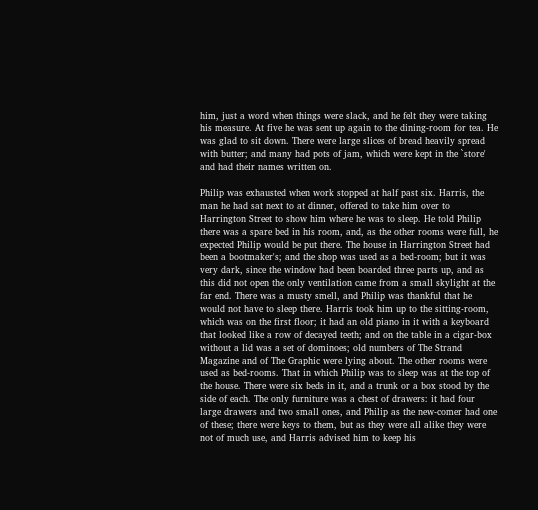him, just a word when things were slack, and he felt they were taking his measure. At five he was sent up again to the dining-room for tea. He was glad to sit down. There were large slices of bread heavily spread with butter; and many had pots of jam, which were kept in the `store' and had their names written on.

Philip was exhausted when work stopped at half past six. Harris, the man he had sat next to at dinner, offered to take him over to Harrington Street to show him where he was to sleep. He told Philip there was a spare bed in his room, and, as the other rooms were full, he expected Philip would be put there. The house in Harrington Street had been a bootmaker's; and the shop was used as a bed-room; but it was very dark, since the window had been boarded three parts up, and as this did not open the only ventilation came from a small skylight at the far end. There was a musty smell, and Philip was thankful that he would not have to sleep there. Harris took him up to the sitting-room, which was on the first floor; it had an old piano in it with a keyboard that looked like a row of decayed teeth; and on the table in a cigar-box without a lid was a set of dominoes; old numbers of The Strand Magazine and of The Graphic were lying about. The other rooms were used as bed-rooms. That in which Philip was to sleep was at the top of the house. There were six beds in it, and a trunk or a box stood by the side of each. The only furniture was a chest of drawers: it had four large drawers and two small ones, and Philip as the new-comer had one of these; there were keys to them, but as they were all alike they were not of much use, and Harris advised him to keep his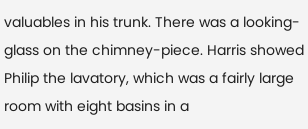valuables in his trunk. There was a looking-glass on the chimney-piece. Harris showed Philip the lavatory, which was a fairly large room with eight basins in a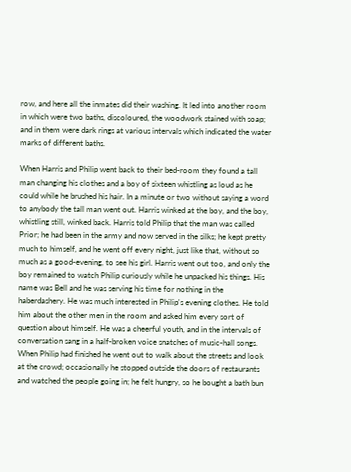row, and here all the inmates did their washing. It led into another room in which were two baths, discoloured, the woodwork stained with soap; and in them were dark rings at various intervals which indicated the water marks of different baths.

When Harris and Philip went back to their bed-room they found a tall man changing his clothes and a boy of sixteen whistling as loud as he could while he brushed his hair. In a minute or two without saying a word to anybody the tall man went out. Harris winked at the boy, and the boy, whistling still, winked back. Harris told Philip that the man was called Prior; he had been in the army and now served in the silks; he kept pretty much to himself, and he went off every night, just like that, without so much as a good-evening, to see his girl. Harris went out too, and only the boy remained to watch Philip curiously while he unpacked his things. His name was Bell and he was serving his time for nothing in the haberdashery. He was much interested in Philip's evening clothes. He told him about the other men in the room and asked him every sort of question about himself. He was a cheerful youth, and in the intervals of conversation sang in a half-broken voice snatches of music-hall songs. When Philip had finished he went out to walk about the streets and look at the crowd; occasionally he stopped outside the doors of restaurants and watched the people going in; he felt hungry, so he bought a bath bun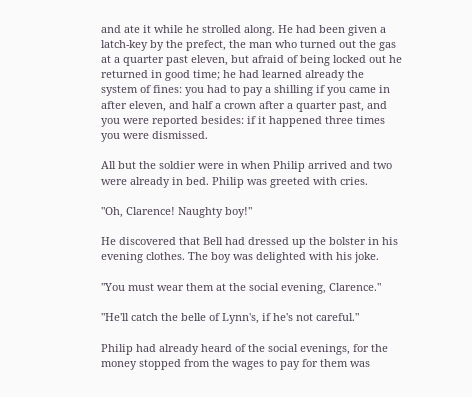and ate it while he strolled along. He had been given a latch-key by the prefect, the man who turned out the gas at a quarter past eleven, but afraid of being locked out he returned in good time; he had learned already the system of fines: you had to pay a shilling if you came in after eleven, and half a crown after a quarter past, and you were reported besides: if it happened three times you were dismissed.

All but the soldier were in when Philip arrived and two were already in bed. Philip was greeted with cries.

"Oh, Clarence! Naughty boy!"

He discovered that Bell had dressed up the bolster in his evening clothes. The boy was delighted with his joke.

"You must wear them at the social evening, Clarence."

"He'll catch the belle of Lynn's, if he's not careful."

Philip had already heard of the social evenings, for the money stopped from the wages to pay for them was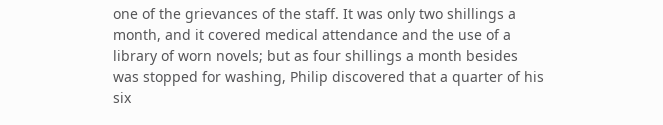one of the grievances of the staff. It was only two shillings a month, and it covered medical attendance and the use of a library of worn novels; but as four shillings a month besides was stopped for washing, Philip discovered that a quarter of his six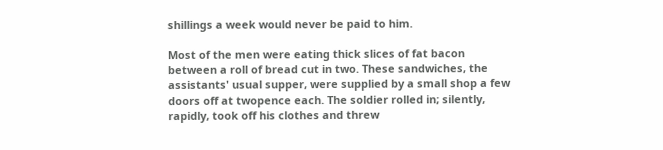shillings a week would never be paid to him.

Most of the men were eating thick slices of fat bacon between a roll of bread cut in two. These sandwiches, the assistants' usual supper, were supplied by a small shop a few doors off at twopence each. The soldier rolled in; silently, rapidly, took off his clothes and threw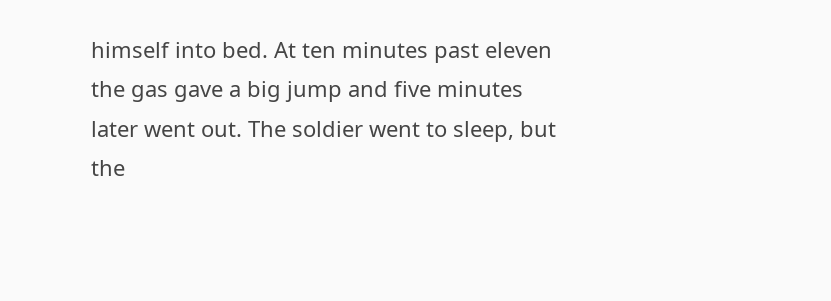himself into bed. At ten minutes past eleven the gas gave a big jump and five minutes later went out. The soldier went to sleep, but the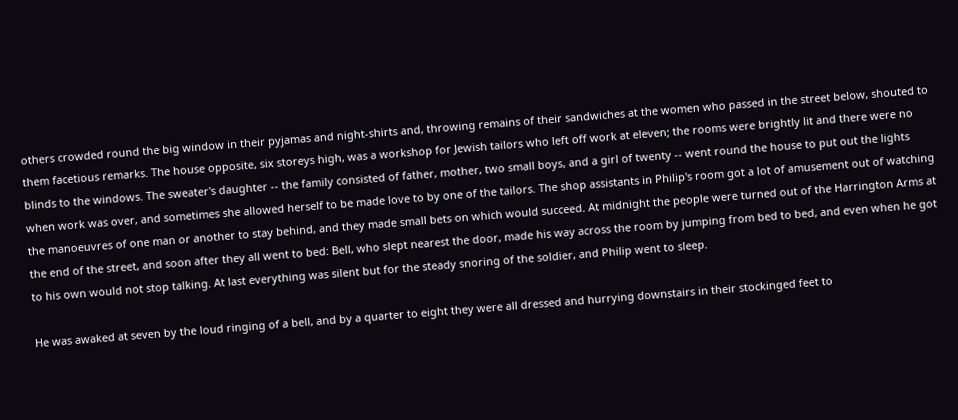others crowded round the big window in their pyjamas and night-shirts and, throwing remains of their sandwiches at the women who passed in the street below, shouted to them facetious remarks. The house opposite, six storeys high, was a workshop for Jewish tailors who left off work at eleven; the rooms were brightly lit and there were no blinds to the windows. The sweater's daughter -- the family consisted of father, mother, two small boys, and a girl of twenty -- went round the house to put out the lights when work was over, and sometimes she allowed herself to be made love to by one of the tailors. The shop assistants in Philip's room got a lot of amusement out of watching the manoeuvres of one man or another to stay behind, and they made small bets on which would succeed. At midnight the people were turned out of the Harrington Arms at the end of the street, and soon after they all went to bed: Bell, who slept nearest the door, made his way across the room by jumping from bed to bed, and even when he got to his own would not stop talking. At last everything was silent but for the steady snoring of the soldier, and Philip went to sleep.

He was awaked at seven by the loud ringing of a bell, and by a quarter to eight they were all dressed and hurrying downstairs in their stockinged feet to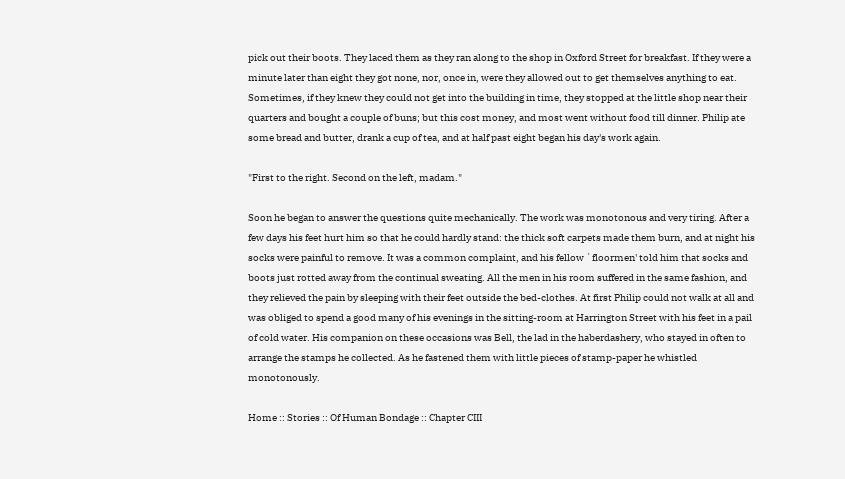pick out their boots. They laced them as they ran along to the shop in Oxford Street for breakfast. If they were a minute later than eight they got none, nor, once in, were they allowed out to get themselves anything to eat. Sometimes, if they knew they could not get into the building in time, they stopped at the little shop near their quarters and bought a couple of buns; but this cost money, and most went without food till dinner. Philip ate some bread and butter, drank a cup of tea, and at half past eight began his day's work again.

"First to the right. Second on the left, madam."

Soon he began to answer the questions quite mechanically. The work was monotonous and very tiring. After a few days his feet hurt him so that he could hardly stand: the thick soft carpets made them burn, and at night his socks were painful to remove. It was a common complaint, and his fellow `floormen' told him that socks and boots just rotted away from the continual sweating. All the men in his room suffered in the same fashion, and they relieved the pain by sleeping with their feet outside the bed-clothes. At first Philip could not walk at all and was obliged to spend a good many of his evenings in the sitting-room at Harrington Street with his feet in a pail of cold water. His companion on these occasions was Bell, the lad in the haberdashery, who stayed in often to arrange the stamps he collected. As he fastened them with little pieces of stamp-paper he whistled monotonously.

Home :: Stories :: Of Human Bondage :: Chapter CIII